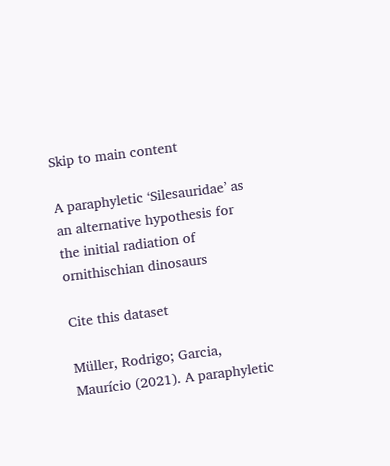Skip to main content

A paraphyletic ‘Silesauridae’ as an alternative hypothesis for the initial radiation of ornithischian dinosaurs

Cite this dataset

Müller, Rodrigo; Garcia, Maurício (2021). A paraphyletic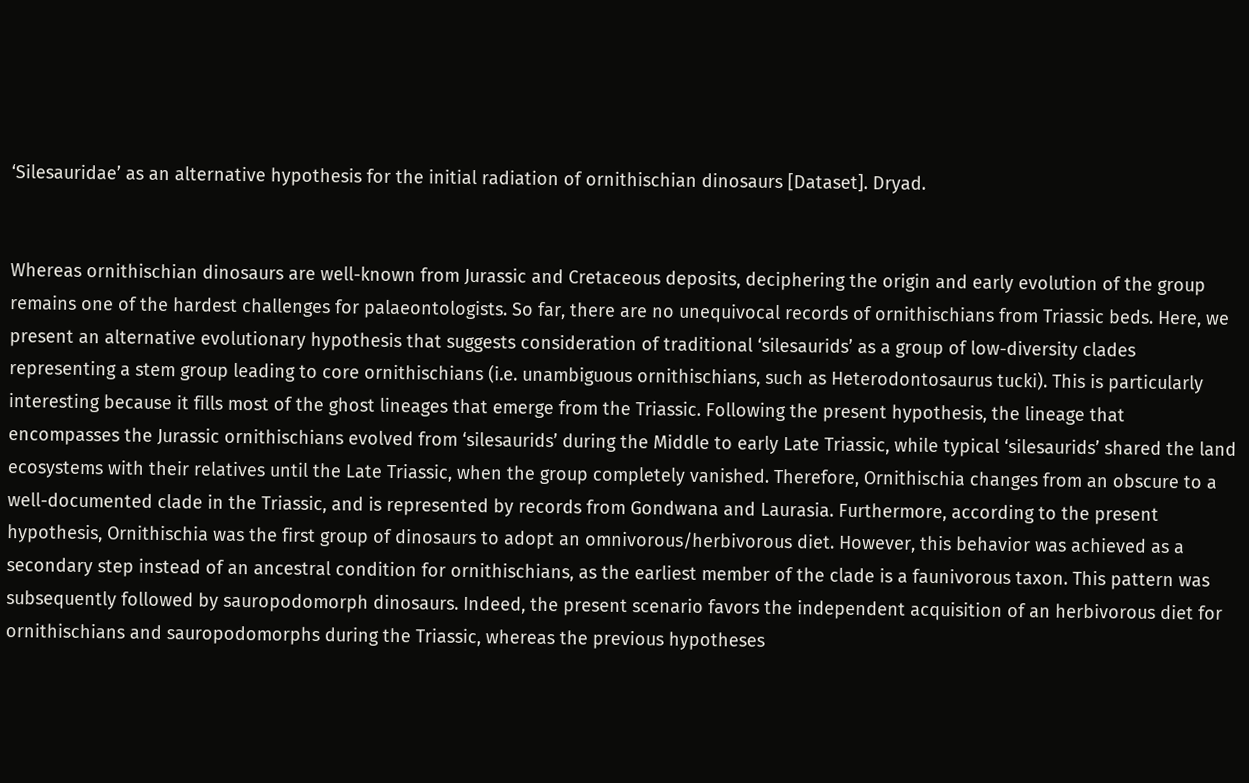‘Silesauridae’ as an alternative hypothesis for the initial radiation of ornithischian dinosaurs [Dataset]. Dryad.


Whereas ornithischian dinosaurs are well-known from Jurassic and Cretaceous deposits, deciphering the origin and early evolution of the group remains one of the hardest challenges for palaeontologists. So far, there are no unequivocal records of ornithischians from Triassic beds. Here, we present an alternative evolutionary hypothesis that suggests consideration of traditional ‘silesaurids’ as a group of low-diversity clades representing a stem group leading to core ornithischians (i.e. unambiguous ornithischians, such as Heterodontosaurus tucki). This is particularly interesting because it fills most of the ghost lineages that emerge from the Triassic. Following the present hypothesis, the lineage that encompasses the Jurassic ornithischians evolved from ‘silesaurids’ during the Middle to early Late Triassic, while typical ‘silesaurids’ shared the land ecosystems with their relatives until the Late Triassic, when the group completely vanished. Therefore, Ornithischia changes from an obscure to a well-documented clade in the Triassic, and is represented by records from Gondwana and Laurasia. Furthermore, according to the present hypothesis, Ornithischia was the first group of dinosaurs to adopt an omnivorous/herbivorous diet. However, this behavior was achieved as a secondary step instead of an ancestral condition for ornithischians, as the earliest member of the clade is a faunivorous taxon. This pattern was subsequently followed by sauropodomorph dinosaurs. Indeed, the present scenario favors the independent acquisition of an herbivorous diet for ornithischians and sauropodomorphs during the Triassic, whereas the previous hypotheses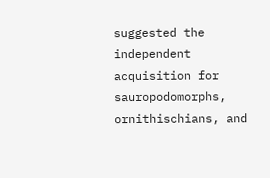suggested the independent acquisition for sauropodomorphs, ornithischians, and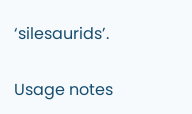‘silesaurids’.

Usage notes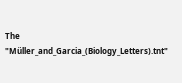The "Müller_and_Garcia_(Biology_Letters).tnt"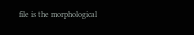file is the morphological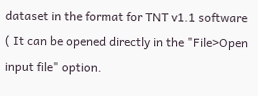dataset in the format for TNT v1.1 software ( It can be opened directly in the "File>Open input file" option.